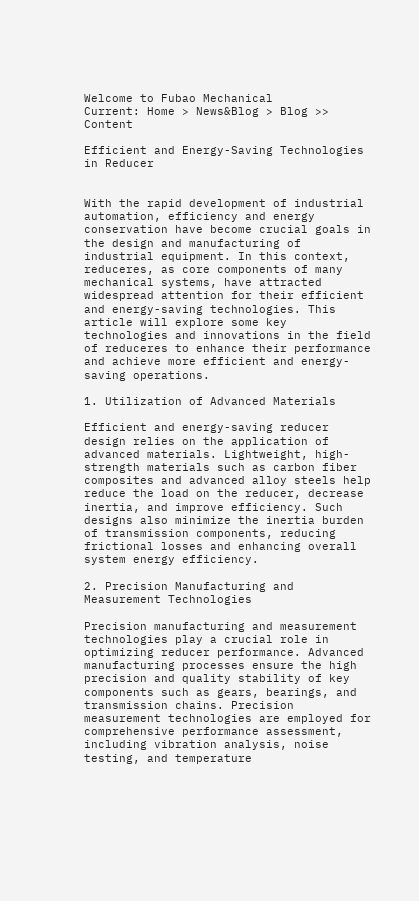Welcome to Fubao Mechanical
Current: Home > News&Blog > Blog >> Content

Efficient and Energy-Saving Technologies in Reducer


With the rapid development of industrial automation, efficiency and energy conservation have become crucial goals in the design and manufacturing of industrial equipment. In this context, reduceres, as core components of many mechanical systems, have attracted widespread attention for their efficient and energy-saving technologies. This article will explore some key technologies and innovations in the field of reduceres to enhance their performance and achieve more efficient and energy-saving operations.

1. Utilization of Advanced Materials

Efficient and energy-saving reducer design relies on the application of advanced materials. Lightweight, high-strength materials such as carbon fiber composites and advanced alloy steels help reduce the load on the reducer, decrease inertia, and improve efficiency. Such designs also minimize the inertia burden of transmission components, reducing frictional losses and enhancing overall system energy efficiency.

2. Precision Manufacturing and Measurement Technologies

Precision manufacturing and measurement technologies play a crucial role in optimizing reducer performance. Advanced manufacturing processes ensure the high precision and quality stability of key components such as gears, bearings, and transmission chains. Precision measurement technologies are employed for comprehensive performance assessment, including vibration analysis, noise testing, and temperature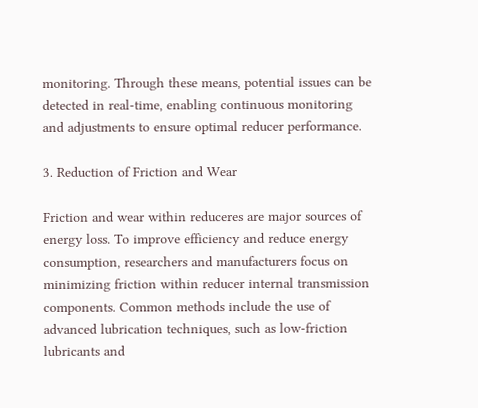monitoring. Through these means, potential issues can be detected in real-time, enabling continuous monitoring and adjustments to ensure optimal reducer performance.

3. Reduction of Friction and Wear

Friction and wear within reduceres are major sources of energy loss. To improve efficiency and reduce energy consumption, researchers and manufacturers focus on minimizing friction within reducer internal transmission components. Common methods include the use of advanced lubrication techniques, such as low-friction lubricants and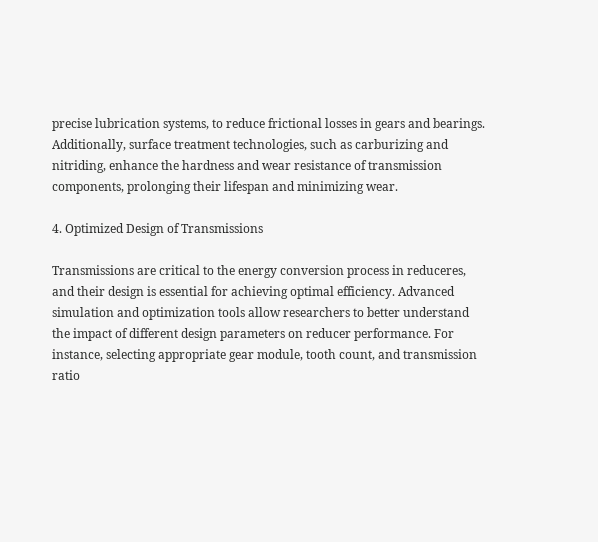precise lubrication systems, to reduce frictional losses in gears and bearings. Additionally, surface treatment technologies, such as carburizing and nitriding, enhance the hardness and wear resistance of transmission components, prolonging their lifespan and minimizing wear.

4. Optimized Design of Transmissions

Transmissions are critical to the energy conversion process in reduceres, and their design is essential for achieving optimal efficiency. Advanced simulation and optimization tools allow researchers to better understand the impact of different design parameters on reducer performance. For instance, selecting appropriate gear module, tooth count, and transmission ratio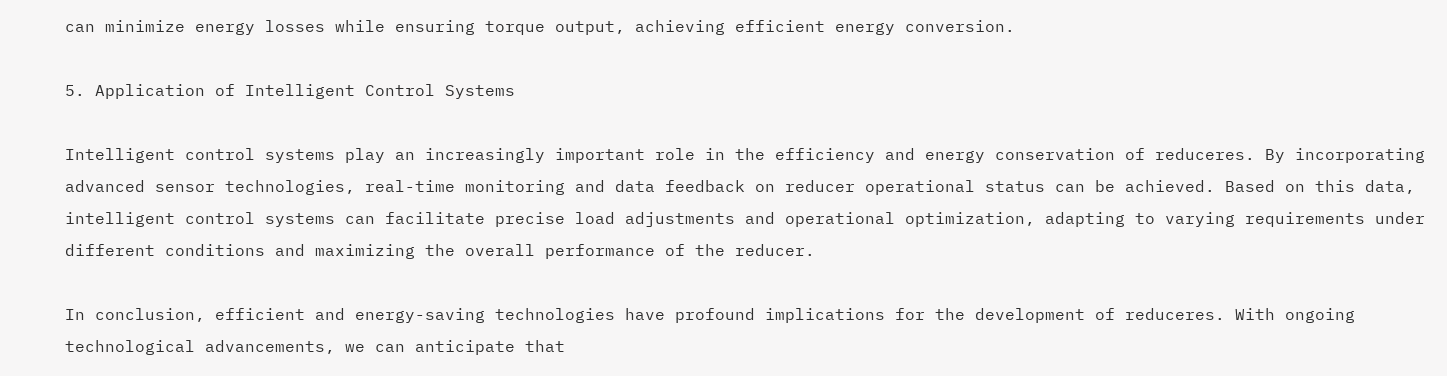can minimize energy losses while ensuring torque output, achieving efficient energy conversion.

5. Application of Intelligent Control Systems

Intelligent control systems play an increasingly important role in the efficiency and energy conservation of reduceres. By incorporating advanced sensor technologies, real-time monitoring and data feedback on reducer operational status can be achieved. Based on this data, intelligent control systems can facilitate precise load adjustments and operational optimization, adapting to varying requirements under different conditions and maximizing the overall performance of the reducer.

In conclusion, efficient and energy-saving technologies have profound implications for the development of reduceres. With ongoing technological advancements, we can anticipate that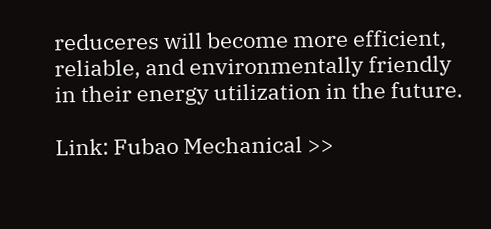reduceres will become more efficient, reliable, and environmentally friendly in their energy utilization in the future.

Link: Fubao Mechanical >>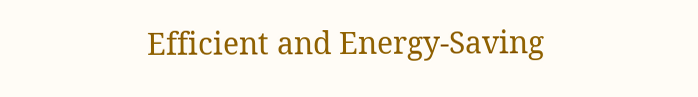Efficient and Energy-Saving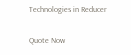Technologies in Reducer

Quote Now